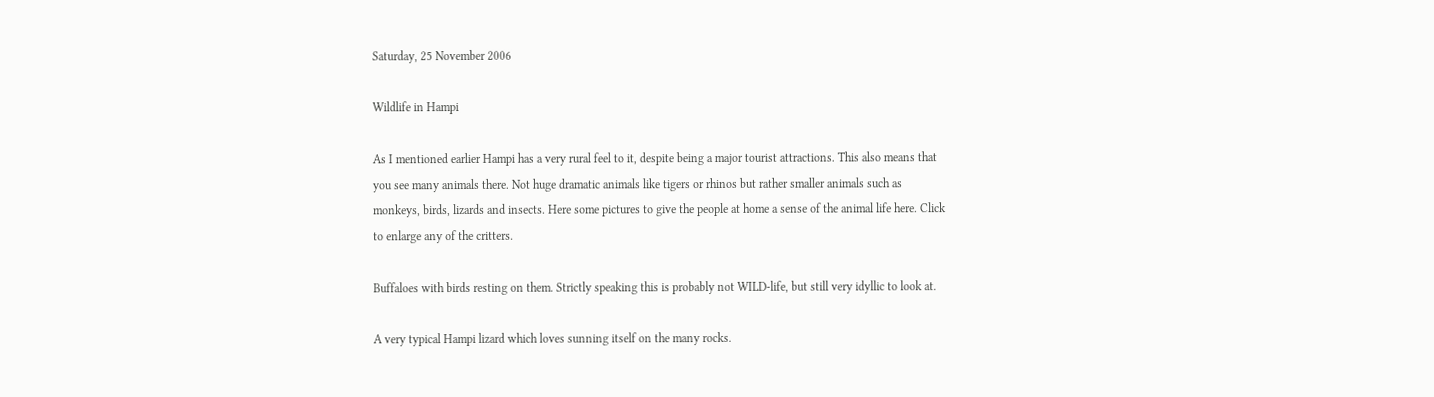Saturday, 25 November 2006

Wildlife in Hampi

As I mentioned earlier Hampi has a very rural feel to it, despite being a major tourist attractions. This also means that you see many animals there. Not huge dramatic animals like tigers or rhinos but rather smaller animals such as monkeys, birds, lizards and insects. Here some pictures to give the people at home a sense of the animal life here. Click to enlarge any of the critters.

Buffaloes with birds resting on them. Strictly speaking this is probably not WILD-life, but still very idyllic to look at.

A very typical Hampi lizard which loves sunning itself on the many rocks.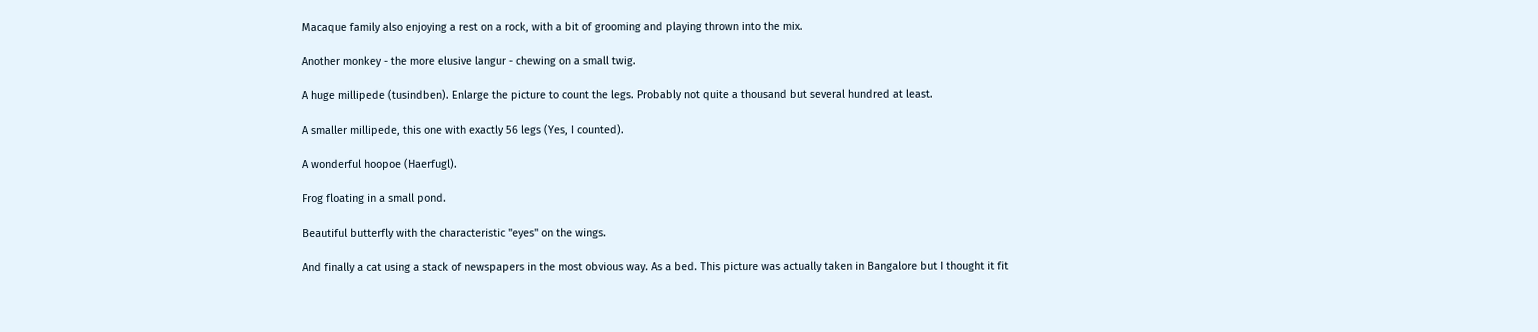Macaque family also enjoying a rest on a rock, with a bit of grooming and playing thrown into the mix.

Another monkey - the more elusive langur - chewing on a small twig.

A huge millipede (tusindben). Enlarge the picture to count the legs. Probably not quite a thousand but several hundred at least.

A smaller millipede, this one with exactly 56 legs (Yes, I counted).

A wonderful hoopoe (Haerfugl).

Frog floating in a small pond.

Beautiful butterfly with the characteristic "eyes" on the wings.

And finally a cat using a stack of newspapers in the most obvious way. As a bed. This picture was actually taken in Bangalore but I thought it fit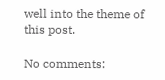well into the theme of this post.

No comments: